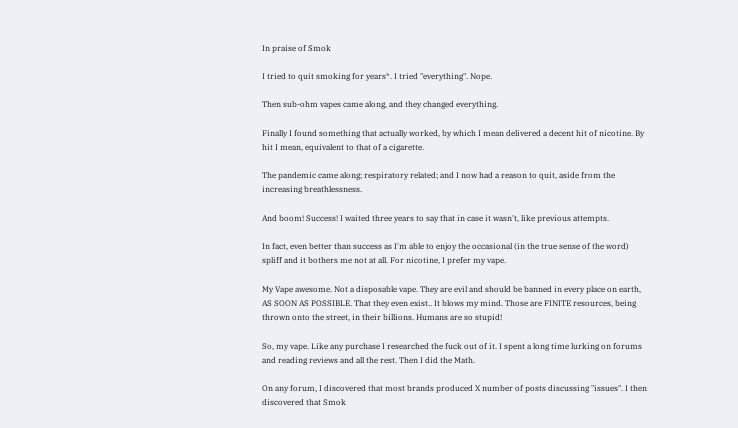In praise of Smok

I tried to quit smoking for years*. I tried "everything". Nope.

Then sub-ohm vapes came along, and they changed everything.

Finally I found something that actually worked, by which I mean delivered a decent hit of nicotine. By hit I mean, equivalent to that of a cigarette.

The pandemic came along; respiratory related; and I now had a reason to quit, aside from the increasing breathlessness.

And boom! Success! I waited three years to say that in case it wasn't, like previous attempts.

In fact, even better than success as I'm able to enjoy the occasional (in the true sense of the word) spliff and it bothers me not at all. For nicotine, I prefer my vape.

My Vape awesome. Not a disposable vape. They are evil and should be banned in every place on earth, AS SOON AS POSSIBLE. That they even exist.. It blows my mind. Those are FINITE resources, being thrown onto the street, in their billions. Humans are so stupid!

So, my vape. Like any purchase I researched the fuck out of it. I spent a long time lurking on forums and reading reviews and all the rest. Then I did the Math.

On any forum, I discovered that most brands produced X number of posts discussing "issues". I then discovered that Smok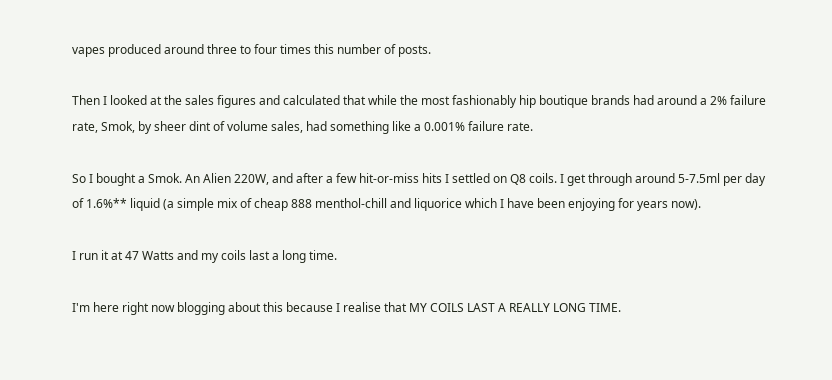vapes produced around three to four times this number of posts.

Then I looked at the sales figures and calculated that while the most fashionably hip boutique brands had around a 2% failure rate, Smok, by sheer dint of volume sales, had something like a 0.001% failure rate.

So I bought a Smok. An Alien 220W, and after a few hit-or-miss hits I settled on Q8 coils. I get through around 5-7.5ml per day of 1.6%** liquid (a simple mix of cheap 888 menthol-chill and liquorice which I have been enjoying for years now).

I run it at 47 Watts and my coils last a long time.

I'm here right now blogging about this because I realise that MY COILS LAST A REALLY LONG TIME.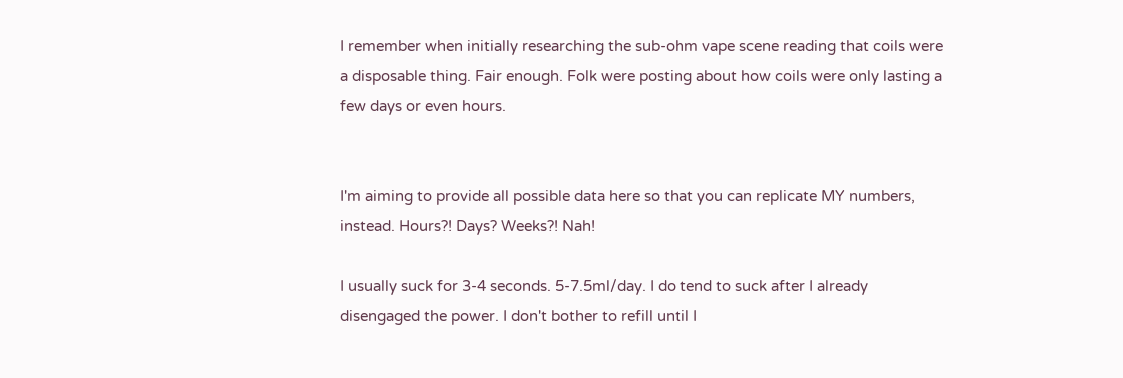I remember when initially researching the sub-ohm vape scene reading that coils were a disposable thing. Fair enough. Folk were posting about how coils were only lasting a few days or even hours.


I'm aiming to provide all possible data here so that you can replicate MY numbers, instead. Hours?! Days? Weeks?! Nah!

I usually suck for 3-4 seconds. 5-7.5ml/day. I do tend to suck after I already disengaged the power. I don't bother to refill until I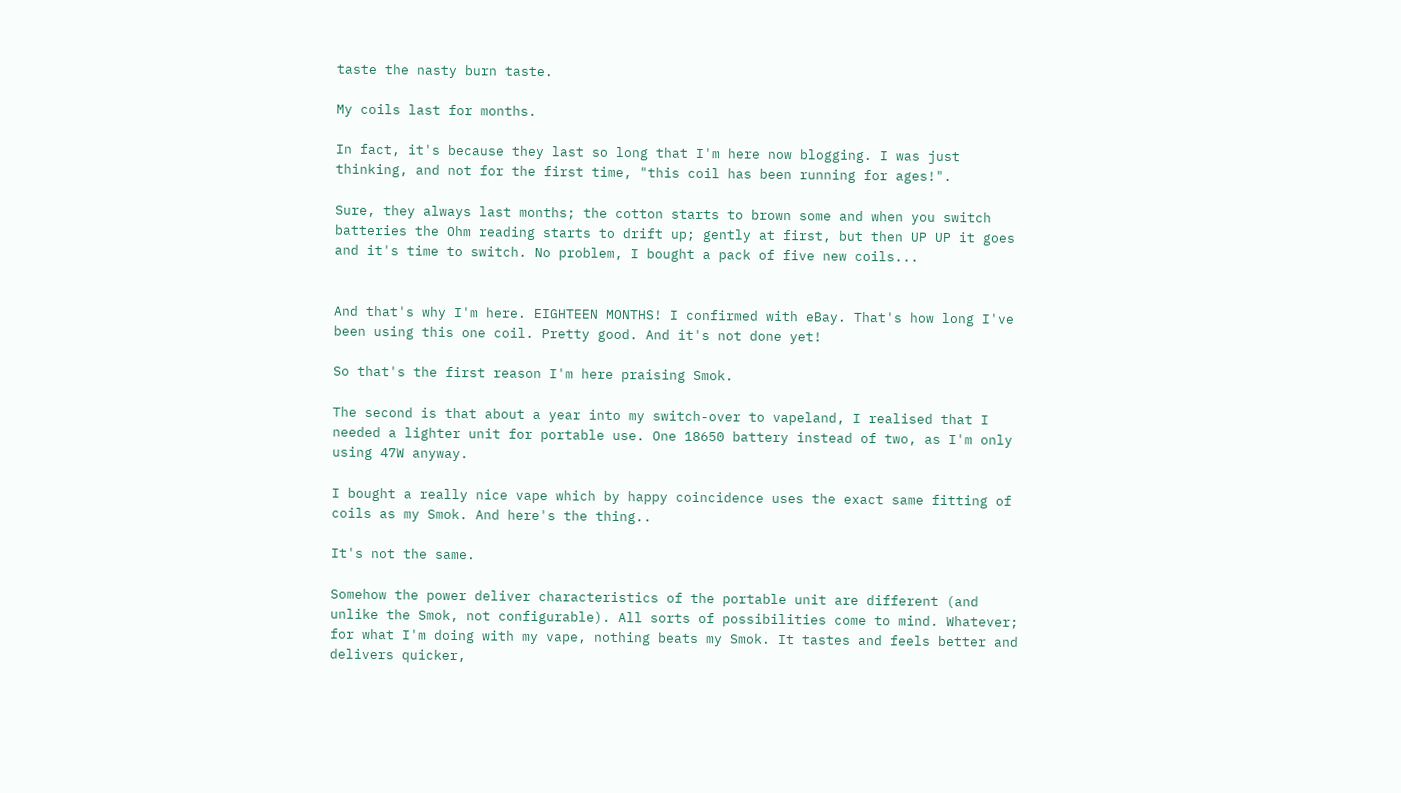taste the nasty burn taste.

My coils last for months.

In fact, it's because they last so long that I'm here now blogging. I was just thinking, and not for the first time, "this coil has been running for ages!".

Sure, they always last months; the cotton starts to brown some and when you switch batteries the Ohm reading starts to drift up; gently at first, but then UP UP it goes and it's time to switch. No problem, I bought a pack of five new coils...


And that's why I'm here. EIGHTEEN MONTHS! I confirmed with eBay. That's how long I've been using this one coil. Pretty good. And it's not done yet!

So that's the first reason I'm here praising Smok.

The second is that about a year into my switch-over to vapeland, I realised that I needed a lighter unit for portable use. One 18650 battery instead of two, as I'm only using 47W anyway.

I bought a really nice vape which by happy coincidence uses the exact same fitting of coils as my Smok. And here's the thing..

It's not the same.

Somehow the power deliver characteristics of the portable unit are different (and unlike the Smok, not configurable). All sorts of possibilities come to mind. Whatever; for what I'm doing with my vape, nothing beats my Smok. It tastes and feels better and delivers quicker,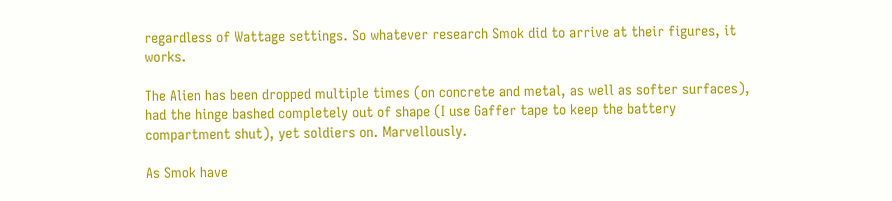regardless of Wattage settings. So whatever research Smok did to arrive at their figures, it works.

The Alien has been dropped multiple times (on concrete and metal, as well as softer surfaces), had the hinge bashed completely out of shape (I use Gaffer tape to keep the battery compartment shut), yet soldiers on. Marvellously.

As Smok have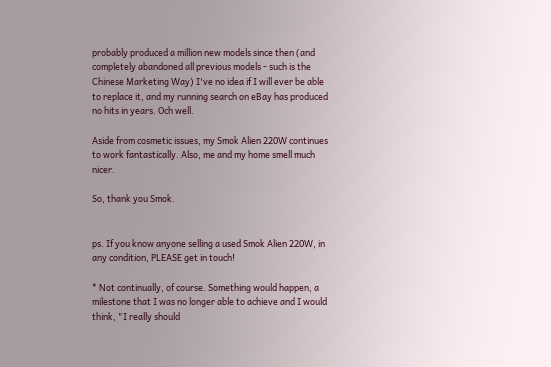probably produced a million new models since then (and completely abandoned all previous models - such is the Chinese Marketing Way) I've no idea if I will ever be able to replace it, and my running search on eBay has produced no hits in years. Och well.

Aside from cosmetic issues, my Smok Alien 220W continues to work fantastically. Also, me and my home smell much nicer.

So, thank you Smok.


ps. If you know anyone selling a used Smok Alien 220W, in any condition, PLEASE get in touch!

* Not continually, of course. Something would happen, a milestone that I was no longer able to achieve and I would think, "I really should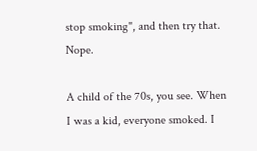stop smoking", and then try that. Nope.

A child of the 70s, you see. When I was a kid, everyone smoked. I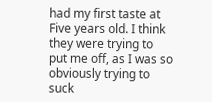had my first taste at Five years old. I think they were trying to put me off, as I was so obviously trying to suck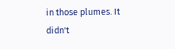in those plumes. It didn't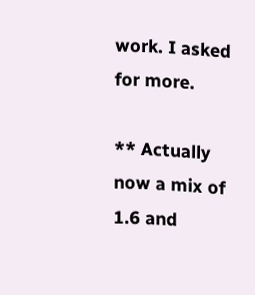work. I asked for more.

** Actually now a mix of 1.6 and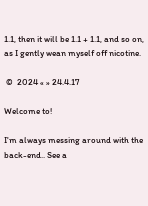1.1, then it will be 1.1 + 1.1, and so on, as I gently wean myself off nicotine.

 ©  2024 « » 24.4.17

Welcome to!

I'm always messing around with the back-end.. See a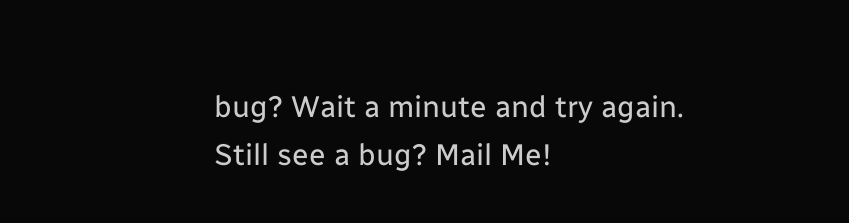bug? Wait a minute and try again. Still see a bug? Mail Me!